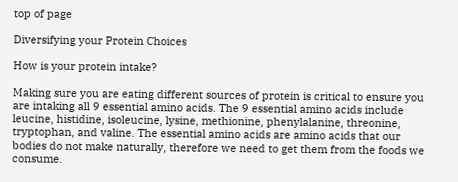top of page

Diversifying your Protein Choices

How is your protein intake?

Making sure you are eating different sources of protein is critical to ensure you are intaking all 9 essential amino acids. The 9 essential amino acids include leucine, histidine, isoleucine, lysine, methionine, phenylalanine, threonine, tryptophan, and valine. The essential amino acids are amino acids that our bodies do not make naturally, therefore we need to get them from the foods we consume.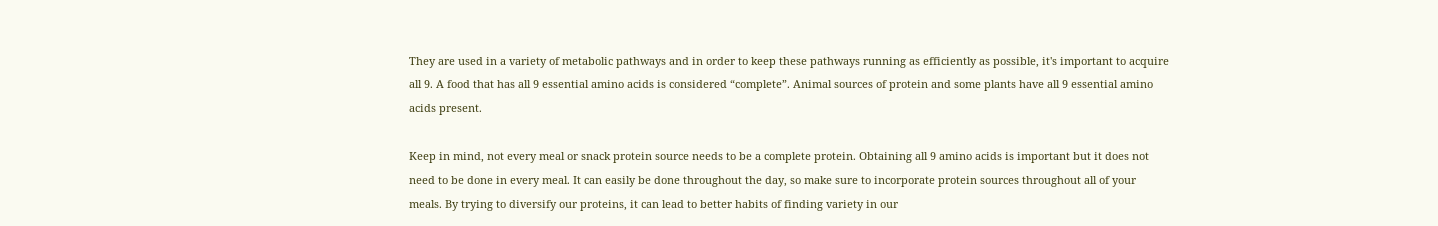They are used in a variety of metabolic pathways and in order to keep these pathways running as efficiently as possible, it's important to acquire all 9. A food that has all 9 essential amino acids is considered “complete”. Animal sources of protein and some plants have all 9 essential amino acids present.

Keep in mind, not every meal or snack protein source needs to be a complete protein. Obtaining all 9 amino acids is important but it does not need to be done in every meal. It can easily be done throughout the day, so make sure to incorporate protein sources throughout all of your meals. By trying to diversify our proteins, it can lead to better habits of finding variety in our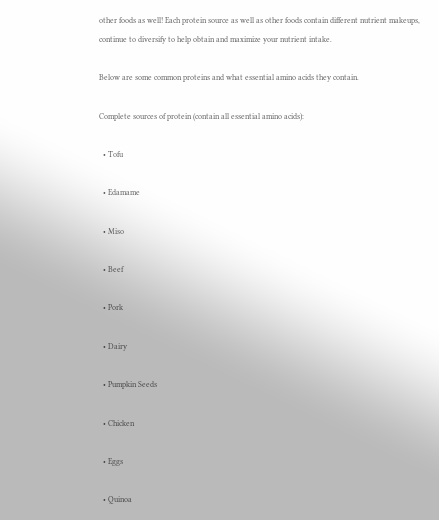other foods as well! Each protein source as well as other foods contain different nutrient makeups, continue to diversify to help obtain and maximize your nutrient intake.

Below are some common proteins and what essential amino acids they contain.

Complete sources of protein (contain all essential amino acids):

  • Tofu

  • Edamame

  • Miso

  • Beef

  • Pork

  • Dairy

  • Pumpkin Seeds

  • Chicken

  • Eggs

  • Quinoa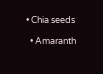• Chia seeds

  • Amaranth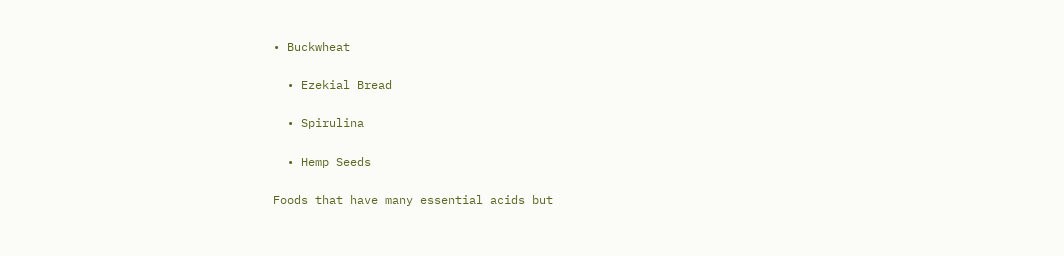• Buckwheat

  • Ezekial Bread

  • Spirulina

  • Hemp Seeds

Foods that have many essential acids but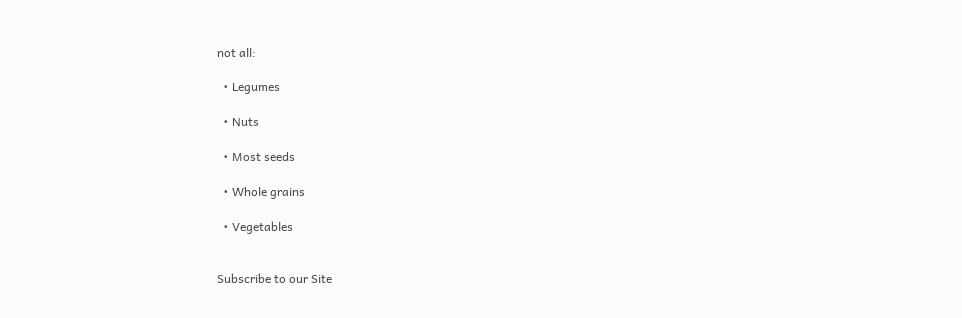not all:

  • Legumes

  • Nuts

  • Most seeds

  • Whole grains

  • Vegetables


Subscribe to our Site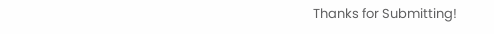Thanks for Submitting!